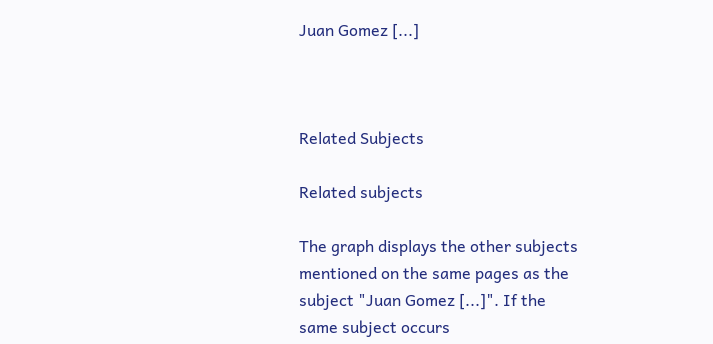Juan Gomez [...]



Related Subjects

Related subjects

The graph displays the other subjects mentioned on the same pages as the subject "Juan Gomez [...]". If the same subject occurs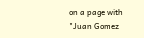on a page with "Juan Gomez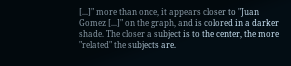[...]" more than once, it appears closer to "Juan Gomez [...]" on the graph, and is colored in a darker shade. The closer a subject is to the center, the more "related" the subjects are.